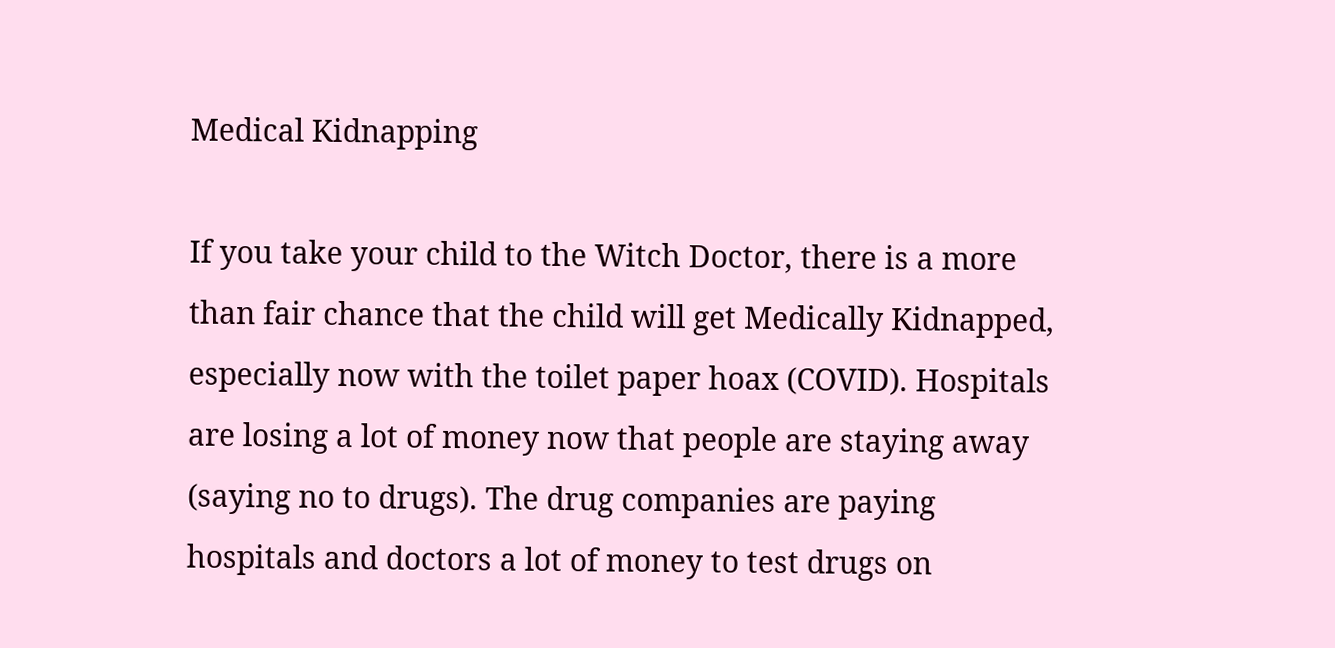Medical Kidnapping

If you take your child to the Witch Doctor, there is a more than fair chance that the child will get Medically Kidnapped, especially now with the toilet paper hoax (COVID). Hospitals are losing a lot of money now that people are staying away (saying no to drugs). The drug companies are paying hospitals and doctors a lot of money to test drugs on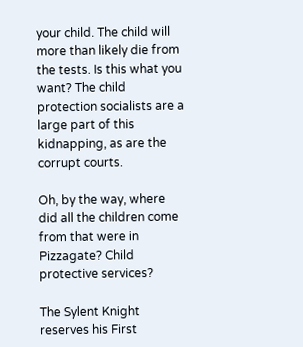your child. The child will more than likely die from the tests. Is this what you want? The child protection socialists are a large part of this kidnapping, as are the corrupt courts.

Oh, by the way, where did all the children come from that were in Pizzagate? Child protective services?

The Sylent Knight reserves his First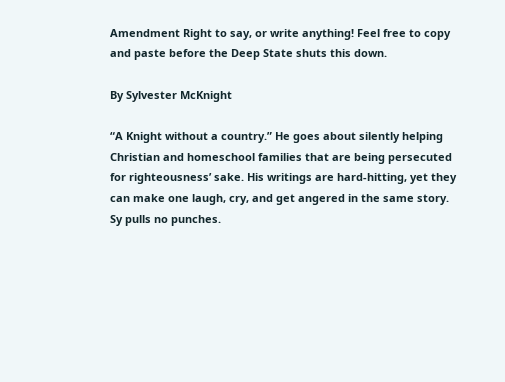Amendment Right to say, or write anything! Feel free to copy and paste before the Deep State shuts this down.

By Sylvester McKnight

“A Knight without a country.” He goes about silently helping Christian and homeschool families that are being persecuted for righteousness’ sake. His writings are hard-hitting, yet they can make one laugh, cry, and get angered in the same story. Sy pulls no punches.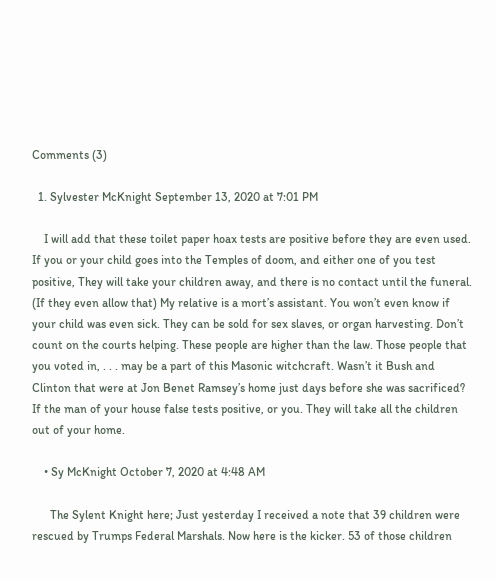Comments (3)

  1. Sylvester McKnight September 13, 2020 at 7:01 PM

    I will add that these toilet paper hoax tests are positive before they are even used. If you or your child goes into the Temples of doom, and either one of you test positive, They will take your children away, and there is no contact until the funeral. (If they even allow that) My relative is a mort’s assistant. You won’t even know if your child was even sick. They can be sold for sex slaves, or organ harvesting. Don’t count on the courts helping. These people are higher than the law. Those people that you voted in, . . . may be a part of this Masonic witchcraft. Wasn’t it Bush and Clinton that were at Jon Benet Ramsey’s home just days before she was sacrificed? If the man of your house false tests positive, or you. They will take all the children out of your home.

    • Sy McKnight October 7, 2020 at 4:48 AM

      The Sylent Knight here; Just yesterday I received a note that 39 children were rescued by Trumps Federal Marshals. Now here is the kicker. 53 of those children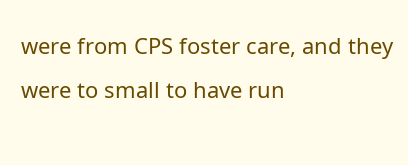were from CPS foster care, and they were to small to have run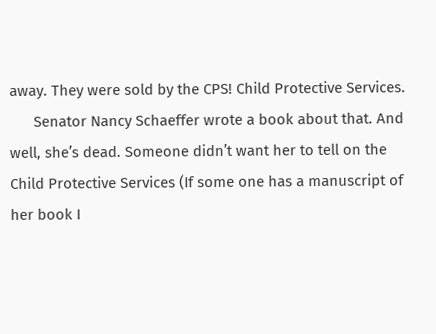away. They were sold by the CPS! Child Protective Services.
      Senator Nancy Schaeffer wrote a book about that. And well, she’s dead. Someone didn’t want her to tell on the Child Protective Services (If some one has a manuscript of her book I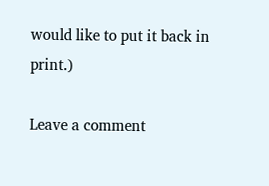would like to put it back in print.)

Leave a comment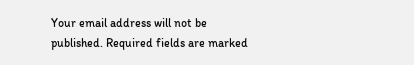Your email address will not be published. Required fields are marked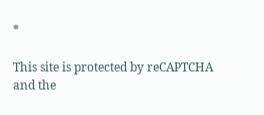*

This site is protected by reCAPTCHA and the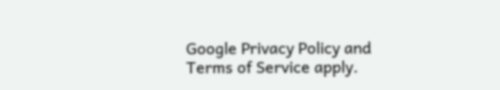Google Privacy Policy and Terms of Service apply.